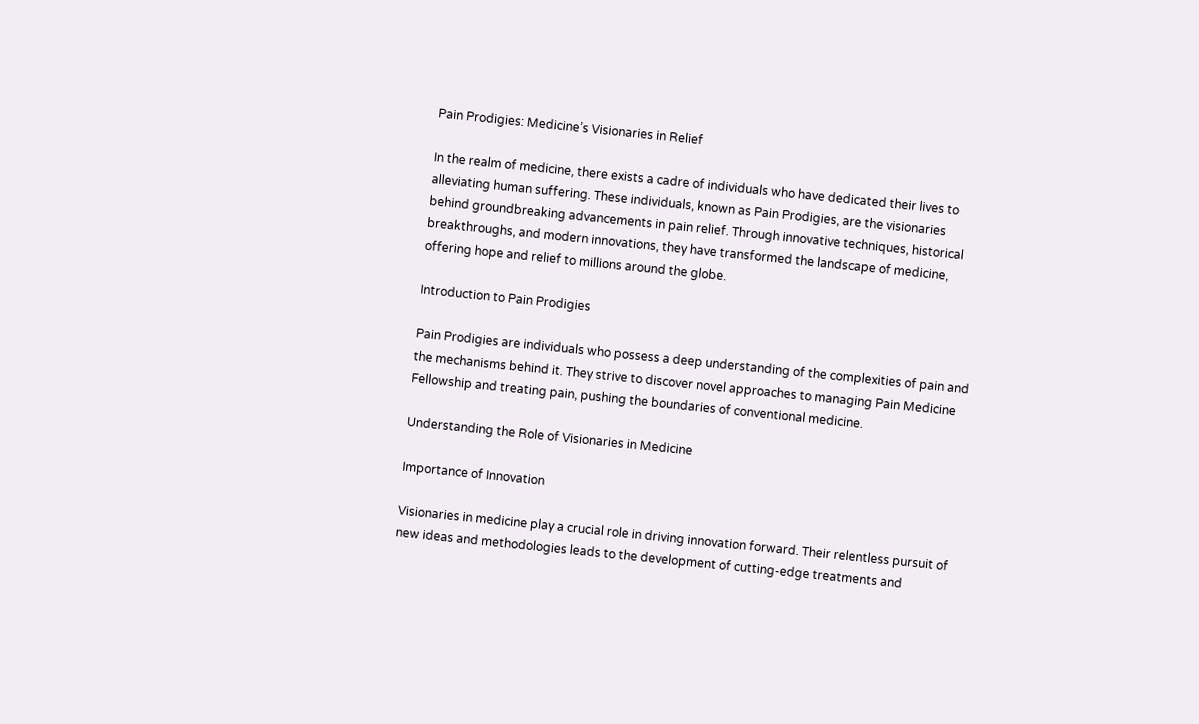Pain Prodigies: Medicine’s Visionaries in Relief

In the realm of medicine, there exists a cadre of individuals who have dedicated their lives to alleviating human suffering. These individuals, known as Pain Prodigies, are the visionaries behind groundbreaking advancements in pain relief. Through innovative techniques, historical breakthroughs, and modern innovations, they have transformed the landscape of medicine, offering hope and relief to millions around the globe.

Introduction to Pain Prodigies

Pain Prodigies are individuals who possess a deep understanding of the complexities of pain and the mechanisms behind it. They strive to discover novel approaches to managing Pain Medicine Fellowship and treating pain, pushing the boundaries of conventional medicine.

Understanding the Role of Visionaries in Medicine

Importance of Innovation

Visionaries in medicine play a crucial role in driving innovation forward. Their relentless pursuit of new ideas and methodologies leads to the development of cutting-edge treatments and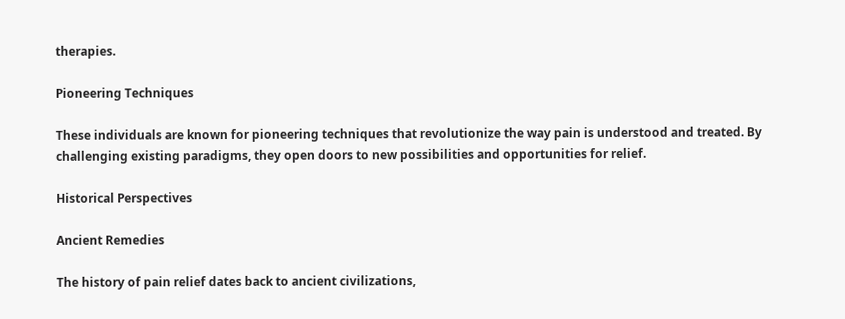therapies.

Pioneering Techniques

These individuals are known for pioneering techniques that revolutionize the way pain is understood and treated. By challenging existing paradigms, they open doors to new possibilities and opportunities for relief.

Historical Perspectives

Ancient Remedies

The history of pain relief dates back to ancient civilizations,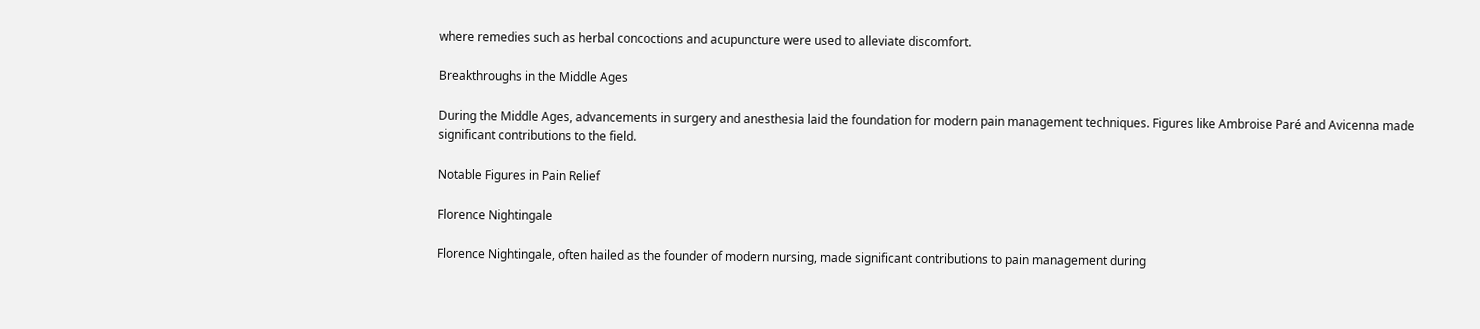where remedies such as herbal concoctions and acupuncture were used to alleviate discomfort.

Breakthroughs in the Middle Ages

During the Middle Ages, advancements in surgery and anesthesia laid the foundation for modern pain management techniques. Figures like Ambroise Paré and Avicenna made significant contributions to the field.

Notable Figures in Pain Relief

Florence Nightingale

Florence Nightingale, often hailed as the founder of modern nursing, made significant contributions to pain management during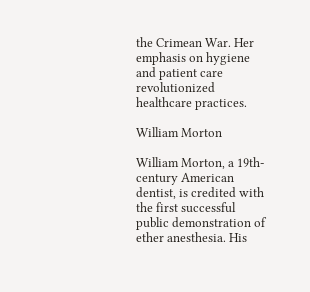the Crimean War. Her emphasis on hygiene and patient care revolutionized healthcare practices.

William Morton

William Morton, a 19th-century American dentist, is credited with the first successful public demonstration of ether anesthesia. His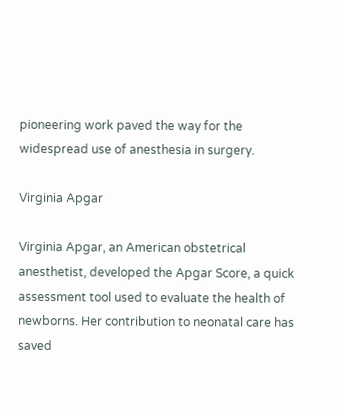pioneering work paved the way for the widespread use of anesthesia in surgery.

Virginia Apgar

Virginia Apgar, an American obstetrical anesthetist, developed the Apgar Score, a quick assessment tool used to evaluate the health of newborns. Her contribution to neonatal care has saved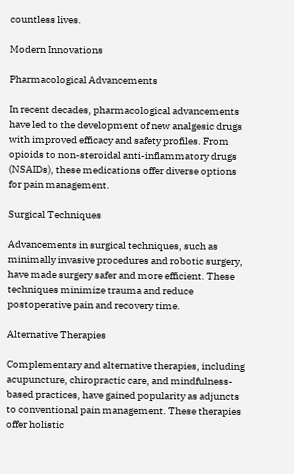countless lives.

Modern Innovations

Pharmacological Advancements

In recent decades, pharmacological advancements have led to the development of new analgesic drugs with improved efficacy and safety profiles. From opioids to non-steroidal anti-inflammatory drugs (NSAIDs), these medications offer diverse options for pain management.

Surgical Techniques

Advancements in surgical techniques, such as minimally invasive procedures and robotic surgery, have made surgery safer and more efficient. These techniques minimize trauma and reduce postoperative pain and recovery time.

Alternative Therapies

Complementary and alternative therapies, including acupuncture, chiropractic care, and mindfulness-based practices, have gained popularity as adjuncts to conventional pain management. These therapies offer holistic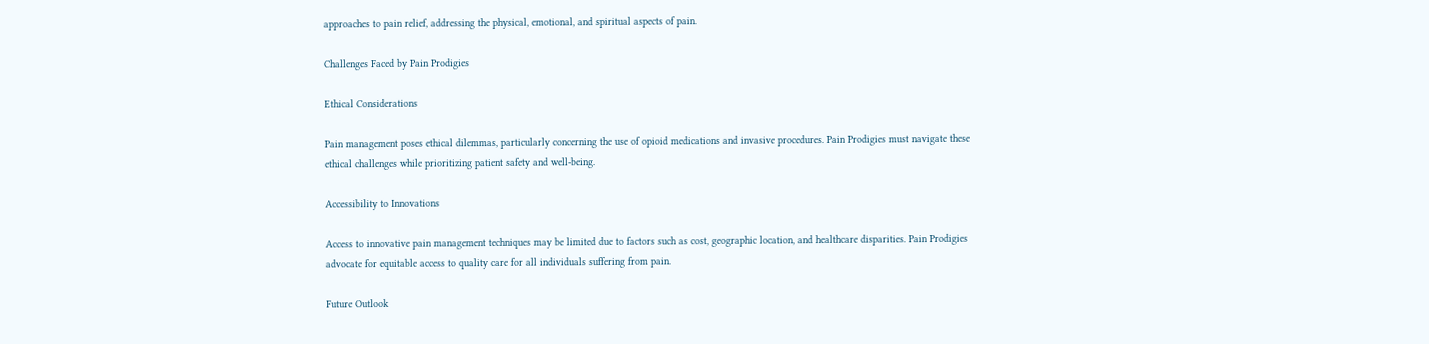approaches to pain relief, addressing the physical, emotional, and spiritual aspects of pain.

Challenges Faced by Pain Prodigies

Ethical Considerations

Pain management poses ethical dilemmas, particularly concerning the use of opioid medications and invasive procedures. Pain Prodigies must navigate these ethical challenges while prioritizing patient safety and well-being.

Accessibility to Innovations

Access to innovative pain management techniques may be limited due to factors such as cost, geographic location, and healthcare disparities. Pain Prodigies advocate for equitable access to quality care for all individuals suffering from pain.

Future Outlook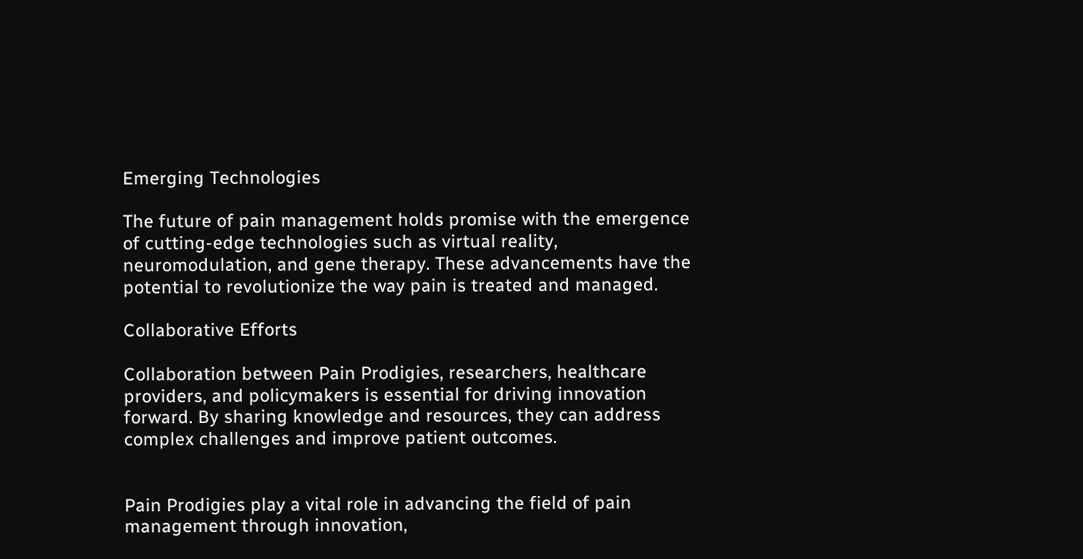Emerging Technologies

The future of pain management holds promise with the emergence of cutting-edge technologies such as virtual reality, neuromodulation, and gene therapy. These advancements have the potential to revolutionize the way pain is treated and managed.

Collaborative Efforts

Collaboration between Pain Prodigies, researchers, healthcare providers, and policymakers is essential for driving innovation forward. By sharing knowledge and resources, they can address complex challenges and improve patient outcomes.


Pain Prodigies play a vital role in advancing the field of pain management through innovation,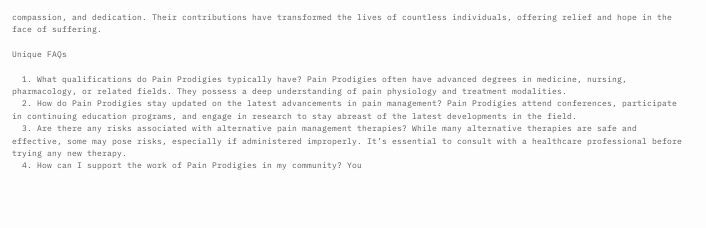compassion, and dedication. Their contributions have transformed the lives of countless individuals, offering relief and hope in the face of suffering.

Unique FAQs

  1. What qualifications do Pain Prodigies typically have? Pain Prodigies often have advanced degrees in medicine, nursing, pharmacology, or related fields. They possess a deep understanding of pain physiology and treatment modalities.
  2. How do Pain Prodigies stay updated on the latest advancements in pain management? Pain Prodigies attend conferences, participate in continuing education programs, and engage in research to stay abreast of the latest developments in the field.
  3. Are there any risks associated with alternative pain management therapies? While many alternative therapies are safe and effective, some may pose risks, especially if administered improperly. It’s essential to consult with a healthcare professional before trying any new therapy.
  4. How can I support the work of Pain Prodigies in my community? You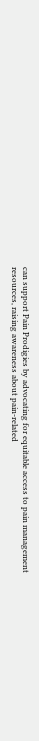can support Pain Prodigies by advocating for equitable access to pain management resources, raising awareness about pain-related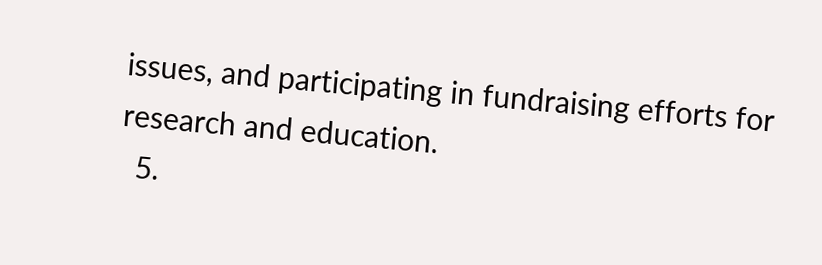issues, and participating in fundraising efforts for research and education.
  5.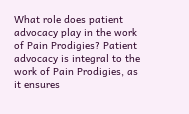What role does patient advocacy play in the work of Pain Prodigies? Patient advocacy is integral to the work of Pain Prodigies, as it ensures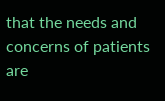that the needs and concerns of patients are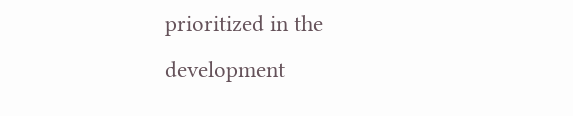prioritized in the development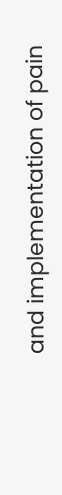and implementation of pain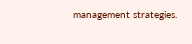management strategies.